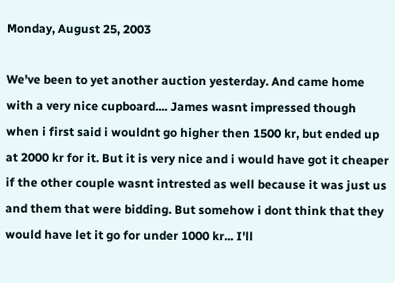Monday, August 25, 2003

We've been to yet another auction yesterday. And came home with a very nice cupboard.... James wasnt impressed though when i first said i wouldnt go higher then 1500 kr, but ended up at 2000 kr for it. But it is very nice and i would have got it cheaper if the other couple wasnt intrested as well because it was just us and them that were bidding. But somehow i dont think that they would have let it go for under 1000 kr... I'll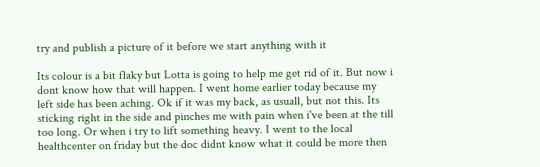try and publish a picture of it before we start anything with it

Its colour is a bit flaky but Lotta is going to help me get rid of it. But now i dont know how that will happen. I went home earlier today because my left side has been aching. Ok if it was my back, as usuall, but not this. Its sticking right in the side and pinches me with pain when i've been at the till too long. Or when i try to lift something heavy. I went to the local healthcenter on friday but the doc didnt know what it could be more then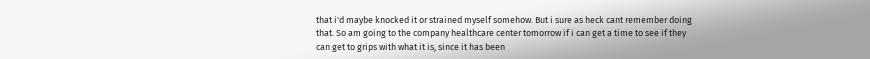that i'd maybe knocked it or strained myself somehow. But i sure as heck cant remember doing that. So am going to the company healthcare center tomorrow if i can get a time to see if they can get to grips with what it is, since it has been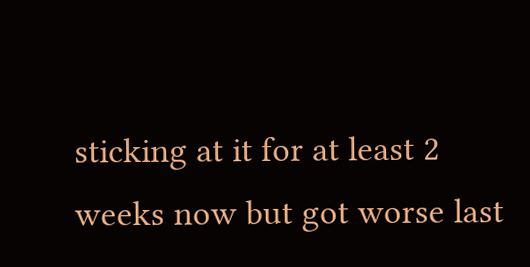sticking at it for at least 2 weeks now but got worse last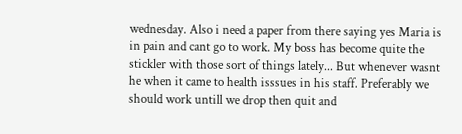wednesday. Also i need a paper from there saying yes Maria is in pain and cant go to work. My boss has become quite the stickler with those sort of things lately... But whenever wasnt he when it came to health isssues in his staff. Preferably we should work untill we drop then quit and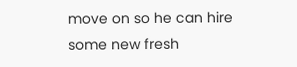move on so he can hire some new fresh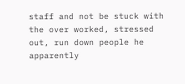staff and not be stuck with the over worked, stressed out, run down people he apparently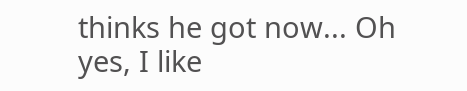thinks he got now... Oh yes, I like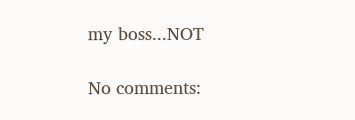my boss...NOT

No comments: